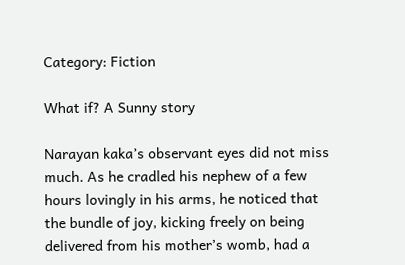Category: Fiction

What if? A Sunny story

Narayan kaka’s observant eyes did not miss much. As he cradled his nephew of a few hours lovingly in his arms, he noticed that the bundle of joy, kicking freely on being delivered from his mother’s womb, had a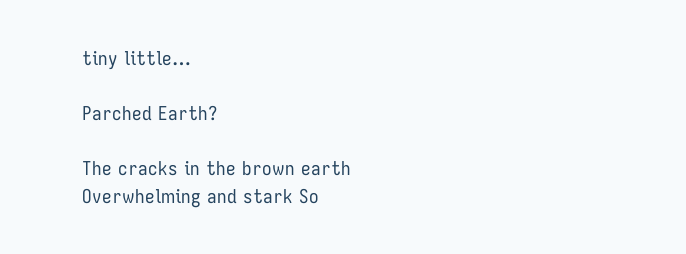tiny little…

Parched Earth?

The cracks in the brown earth Overwhelming and stark So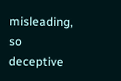misleading, so deceptive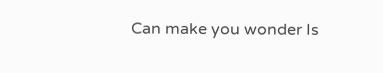Can make you wonder Is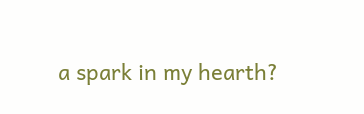a spark in my hearth?